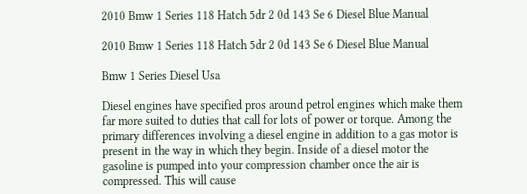2010 Bmw 1 Series 118 Hatch 5dr 2 0d 143 Se 6 Diesel Blue Manual

2010 Bmw 1 Series 118 Hatch 5dr 2 0d 143 Se 6 Diesel Blue Manual

Bmw 1 Series Diesel Usa

Diesel engines have specified pros around petrol engines which make them far more suited to duties that call for lots of power or torque. Among the primary differences involving a diesel engine in addition to a gas motor is present in the way in which they begin. Inside of a diesel motor the gasoline is pumped into your compression chamber once the air is compressed. This will cause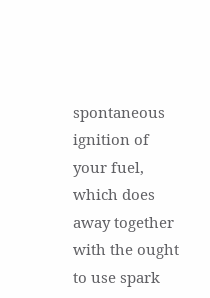spontaneous ignition of your fuel, which does away together with the ought to use spark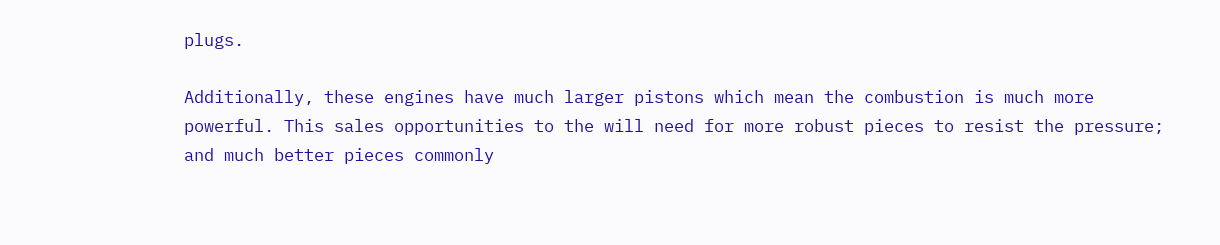plugs.

Additionally, these engines have much larger pistons which mean the combustion is much more powerful. This sales opportunities to the will need for more robust pieces to resist the pressure; and much better pieces commonly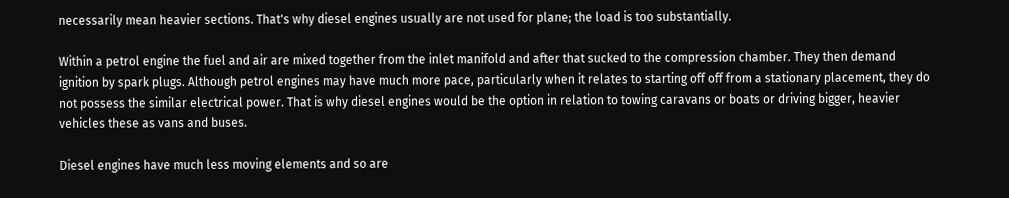necessarily mean heavier sections. That's why diesel engines usually are not used for plane; the load is too substantially.

Within a petrol engine the fuel and air are mixed together from the inlet manifold and after that sucked to the compression chamber. They then demand ignition by spark plugs. Although petrol engines may have much more pace, particularly when it relates to starting off off from a stationary placement, they do not possess the similar electrical power. That is why diesel engines would be the option in relation to towing caravans or boats or driving bigger, heavier vehicles these as vans and buses.

Diesel engines have much less moving elements and so are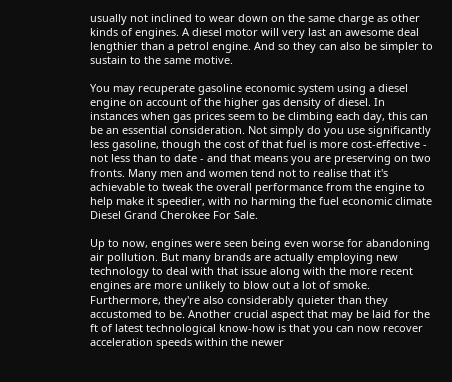usually not inclined to wear down on the same charge as other kinds of engines. A diesel motor will very last an awesome deal lengthier than a petrol engine. And so they can also be simpler to sustain to the same motive.

You may recuperate gasoline economic system using a diesel engine on account of the higher gas density of diesel. In instances when gas prices seem to be climbing each day, this can be an essential consideration. Not simply do you use significantly less gasoline, though the cost of that fuel is more cost-effective - not less than to date - and that means you are preserving on two fronts. Many men and women tend not to realise that it's achievable to tweak the overall performance from the engine to help make it speedier, with no harming the fuel economic climate Diesel Grand Cherokee For Sale.

Up to now, engines were seen being even worse for abandoning air pollution. But many brands are actually employing new technology to deal with that issue along with the more recent engines are more unlikely to blow out a lot of smoke. Furthermore, they're also considerably quieter than they accustomed to be. Another crucial aspect that may be laid for the ft of latest technological know-how is that you can now recover acceleration speeds within the newer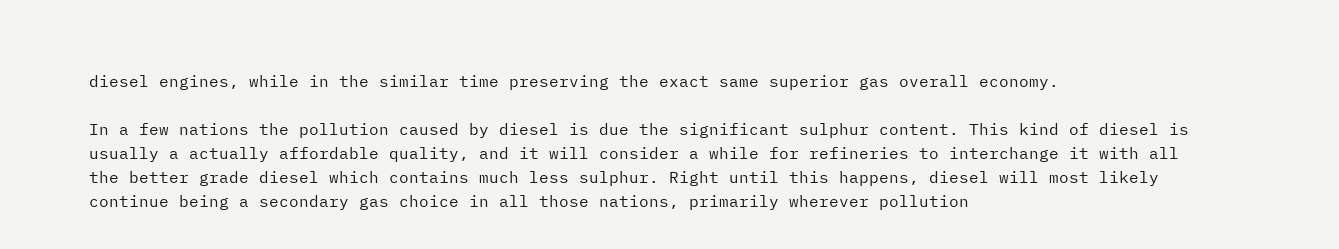diesel engines, while in the similar time preserving the exact same superior gas overall economy.

In a few nations the pollution caused by diesel is due the significant sulphur content. This kind of diesel is usually a actually affordable quality, and it will consider a while for refineries to interchange it with all the better grade diesel which contains much less sulphur. Right until this happens, diesel will most likely continue being a secondary gas choice in all those nations, primarily wherever pollution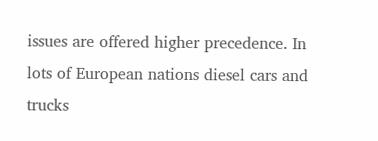issues are offered higher precedence. In lots of European nations diesel cars and trucks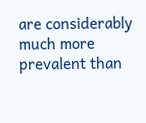are considerably much more prevalent than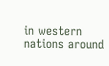in western nations around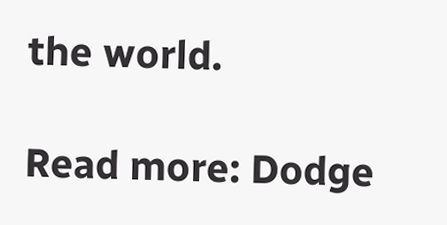the world.

Read more: Dodge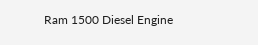Ram 1500 Diesel Engine